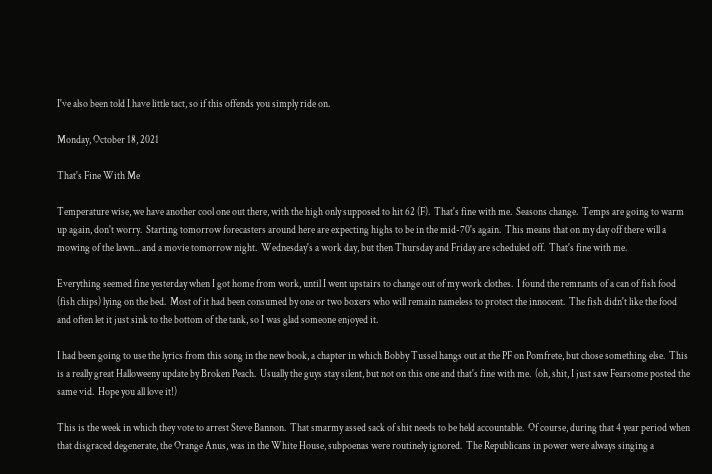I've also been told I have little tact, so if this offends you simply ride on.

Monday, October 18, 2021

That's Fine With Me

Temperature wise, we have another cool one out there, with the high only supposed to hit 62 (F).  That's fine with me.  Seasons change.  Temps are going to warm up again, don't worry.  Starting tomorrow forecasters around here are expecting highs to be in the mid-70's again.  This means that on my day off there will a mowing of the lawn... and a movie tomorrow night.  Wednesday's a work day, but then Thursday and Friday are scheduled off.  That's fine with me.

Everything seemed fine yesterday when I got home from work, until I went upstairs to change out of my work clothes.  I found the remnants of a can of fish food (fish chips) lying on the bed.  Most of it had been consumed by one or two boxers who will remain nameless to protect the innocent.  The fish didn't like the food and often let it just sink to the bottom of the tank, so I was glad someone enjoyed it.

I had been going to use the lyrics from this song in the new book, a chapter in which Bobby Tussel hangs out at the PF on Pomfrete, but chose something else.  This is a really great Halloweeny update by Broken Peach.  Usually the guys stay silent, but not on this one and that's fine with me.  (oh, shit, I just saw Fearsome posted the same vid.  Hope you all love it!)

This is the week in which they vote to arrest Steve Bannon.  That smarmy assed sack of shit needs to be held accountable.  Of course, during that 4 year period when that disgraced degenerate, the Orange Anus, was in the White House, subpoenas were routinely ignored.  The Republicans in power were always singing a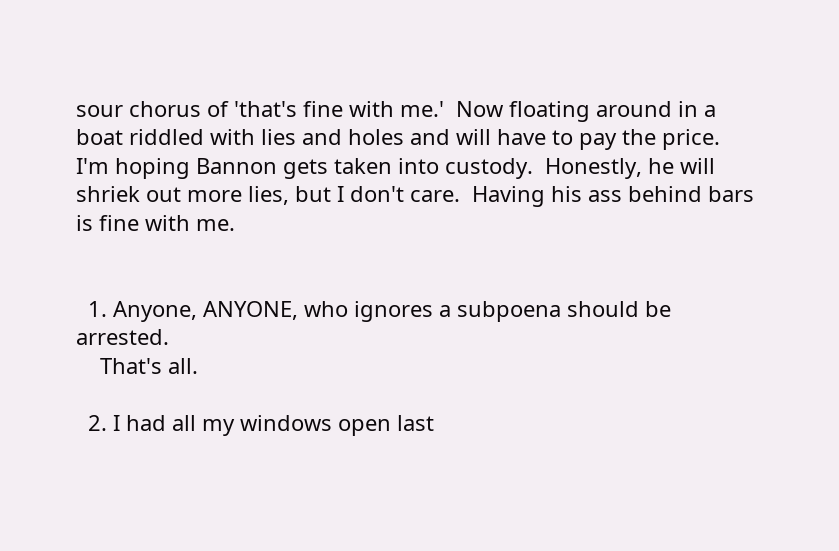sour chorus of 'that's fine with me.'  Now floating around in a boat riddled with lies and holes and will have to pay the price.  I'm hoping Bannon gets taken into custody.  Honestly, he will shriek out more lies, but I don't care.  Having his ass behind bars is fine with me.


  1. Anyone, ANYONE, who ignores a subpoena should be arrested.
    That's all.

  2. I had all my windows open last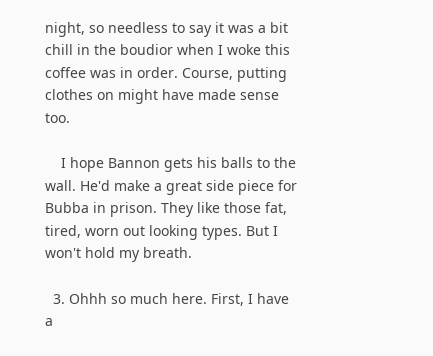night, so needless to say it was a bit chill in the boudior when I woke this coffee was in order. Course, putting clothes on might have made sense too.

    I hope Bannon gets his balls to the wall. He'd make a great side piece for Bubba in prison. They like those fat, tired, worn out looking types. But I won't hold my breath.

  3. Ohhh so much here. First, I have a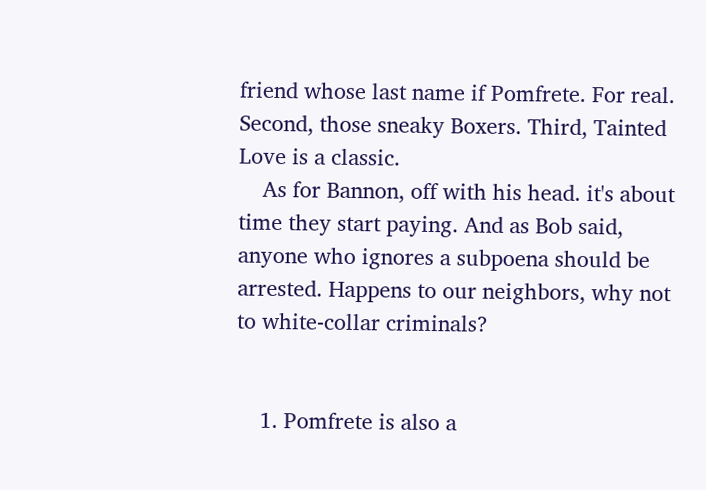friend whose last name if Pomfrete. For real. Second, those sneaky Boxers. Third, Tainted Love is a classic.
    As for Bannon, off with his head. it's about time they start paying. And as Bob said, anyone who ignores a subpoena should be arrested. Happens to our neighbors, why not to white-collar criminals?


    1. Pomfrete is also a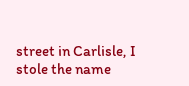street in Carlisle, I stole the name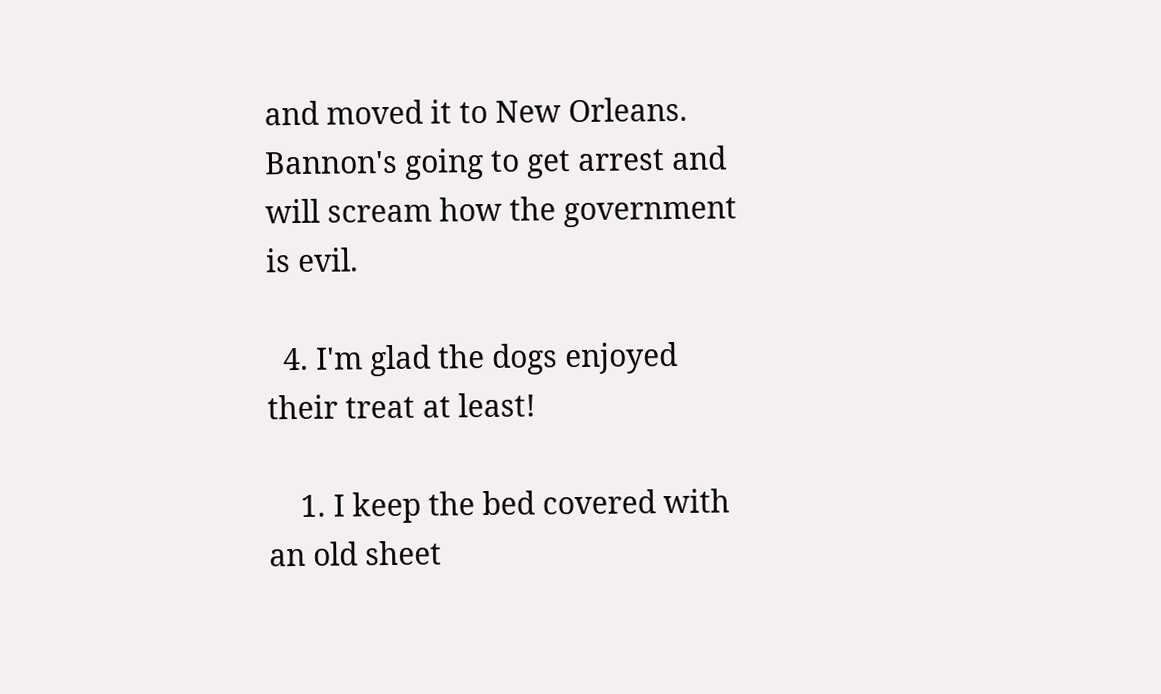and moved it to New Orleans. Bannon's going to get arrest and will scream how the government is evil.

  4. I'm glad the dogs enjoyed their treat at least!

    1. I keep the bed covered with an old sheet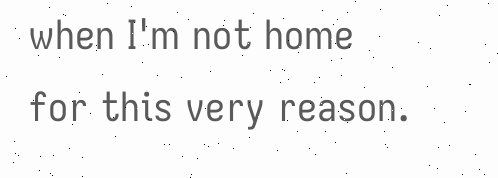when I'm not home for this very reason.